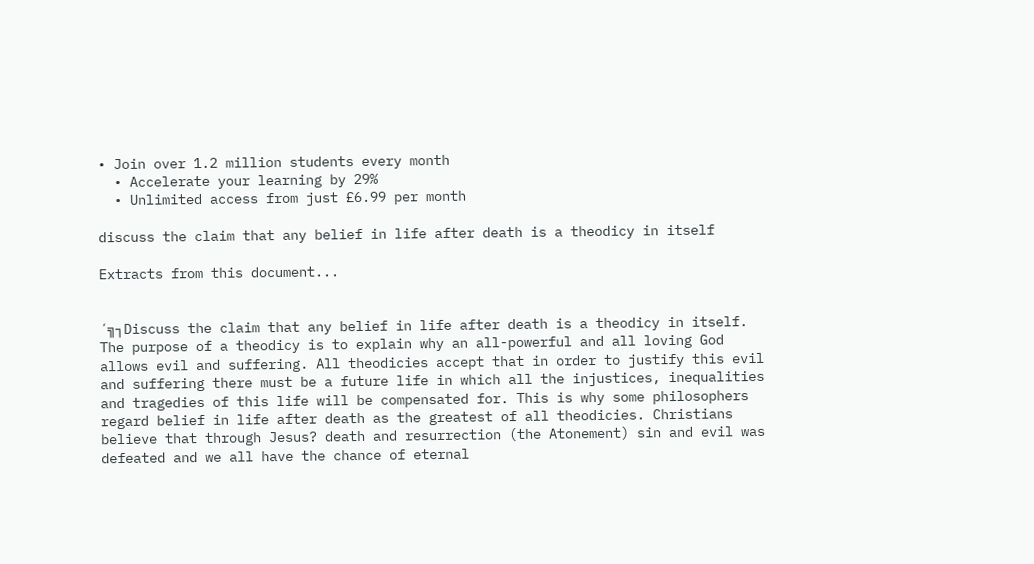• Join over 1.2 million students every month
  • Accelerate your learning by 29%
  • Unlimited access from just £6.99 per month

discuss the claim that any belief in life after death is a theodicy in itself

Extracts from this document...


´╗┐Discuss the claim that any belief in life after death is a theodicy in itself. The purpose of a theodicy is to explain why an all-powerful and all loving God allows evil and suffering. All theodicies accept that in order to justify this evil and suffering there must be a future life in which all the injustices, inequalities and tragedies of this life will be compensated for. This is why some philosophers regard belief in life after death as the greatest of all theodicies. Christians believe that through Jesus? death and resurrection (the Atonement) sin and evil was defeated and we all have the chance of eternal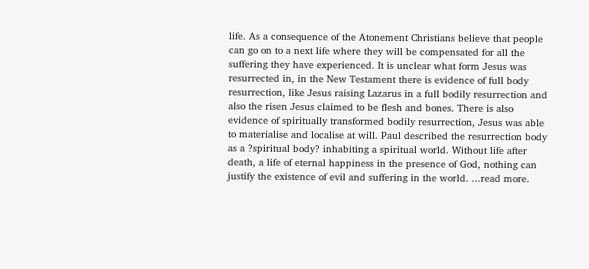life. As a consequence of the Atonement Christians believe that people can go on to a next life where they will be compensated for all the suffering they have experienced. It is unclear what form Jesus was resurrected in, in the New Testament there is evidence of full body resurrection, like Jesus raising Lazarus in a full bodily resurrection and also the risen Jesus claimed to be flesh and bones. There is also evidence of spiritually transformed bodily resurrection, Jesus was able to materialise and localise at will. Paul described the resurrection body as a ?spiritual body? inhabiting a spiritual world. Without life after death, a life of eternal happiness in the presence of God, nothing can justify the existence of evil and suffering in the world. ...read more.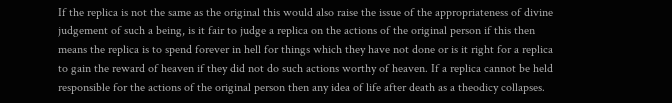If the replica is not the same as the original this would also raise the issue of the appropriateness of divine judgement of such a being, is it fair to judge a replica on the actions of the original person if this then means the replica is to spend forever in hell for things which they have not done or is it right for a replica to gain the reward of heaven if they did not do such actions worthy of heaven. If a replica cannot be held responsible for the actions of the original person then any idea of life after death as a theodicy collapses.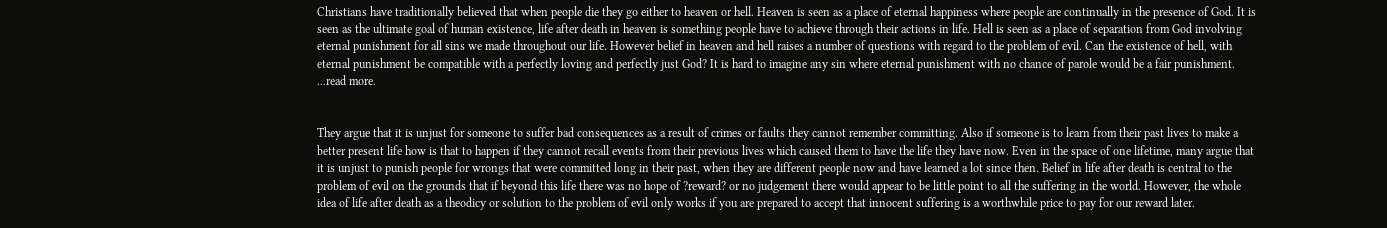Christians have traditionally believed that when people die they go either to heaven or hell. Heaven is seen as a place of eternal happiness where people are continually in the presence of God. It is seen as the ultimate goal of human existence, life after death in heaven is something people have to achieve through their actions in life. Hell is seen as a place of separation from God involving eternal punishment for all sins we made throughout our life. However belief in heaven and hell raises a number of questions with regard to the problem of evil. Can the existence of hell, with eternal punishment be compatible with a perfectly loving and perfectly just God? It is hard to imagine any sin where eternal punishment with no chance of parole would be a fair punishment. ...read more.


They argue that it is unjust for someone to suffer bad consequences as a result of crimes or faults they cannot remember committing. Also if someone is to learn from their past lives to make a better present life how is that to happen if they cannot recall events from their previous lives which caused them to have the life they have now. Even in the space of one lifetime, many argue that it is unjust to punish people for wrongs that were committed long in their past, when they are different people now and have learned a lot since then. Belief in life after death is central to the problem of evil on the grounds that if beyond this life there was no hope of ?reward? or no judgement there would appear to be little point to all the suffering in the world. However, the whole idea of life after death as a theodicy or solution to the problem of evil only works if you are prepared to accept that innocent suffering is a worthwhile price to pay for our reward later.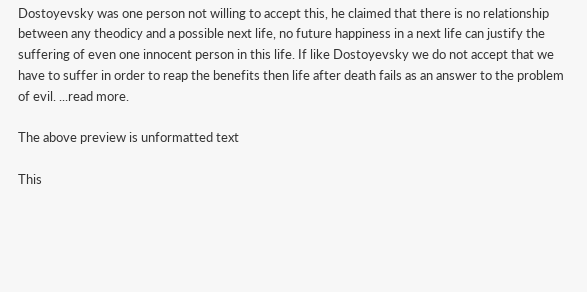Dostoyevsky was one person not willing to accept this, he claimed that there is no relationship between any theodicy and a possible next life, no future happiness in a next life can justify the suffering of even one innocent person in this life. If like Dostoyevsky we do not accept that we have to suffer in order to reap the benefits then life after death fails as an answer to the problem of evil. ...read more.

The above preview is unformatted text

This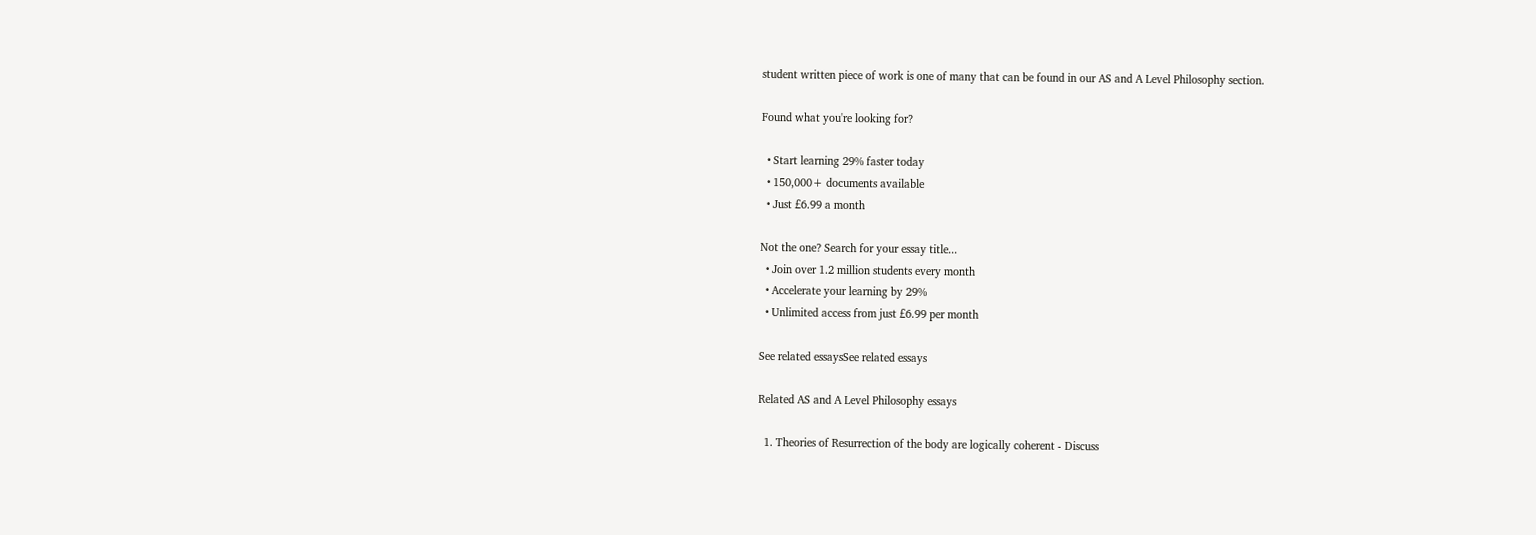student written piece of work is one of many that can be found in our AS and A Level Philosophy section.

Found what you're looking for?

  • Start learning 29% faster today
  • 150,000+ documents available
  • Just £6.99 a month

Not the one? Search for your essay title...
  • Join over 1.2 million students every month
  • Accelerate your learning by 29%
  • Unlimited access from just £6.99 per month

See related essaysSee related essays

Related AS and A Level Philosophy essays

  1. Theories of Resurrection of the body are logically coherent - Discuss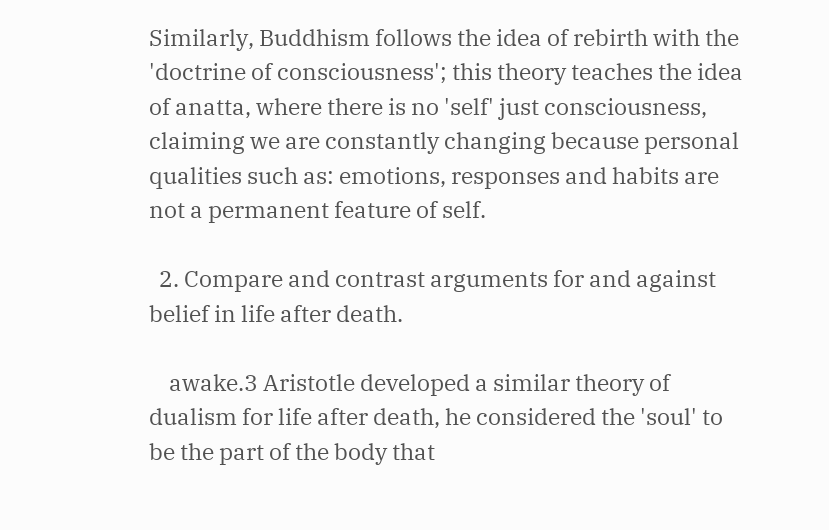Similarly, Buddhism follows the idea of rebirth with the 'doctrine of consciousness'; this theory teaches the idea of anatta, where there is no 'self' just consciousness, claiming we are constantly changing because personal qualities such as: emotions, responses and habits are not a permanent feature of self.

  2. Compare and contrast arguments for and against belief in life after death.

    awake.3 Aristotle developed a similar theory of dualism for life after death, he considered the 'soul' to be the part of the body that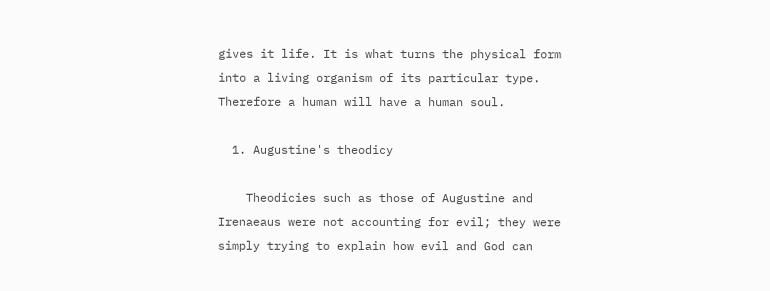gives it life. It is what turns the physical form into a living organism of its particular type. Therefore a human will have a human soul.

  1. Augustine's theodicy

    Theodicies such as those of Augustine and Irenaeaus were not accounting for evil; they were simply trying to explain how evil and God can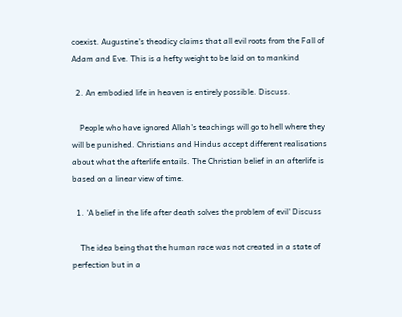coexist. Augustine's theodicy claims that all evil roots from the Fall of Adam and Eve. This is a hefty weight to be laid on to mankind

  2. An embodied life in heaven is entirely possible. Discuss.

    People who have ignored Allah's teachings will go to hell where they will be punished. Christians and Hindus accept different realisations about what the afterlife entails. The Christian belief in an afterlife is based on a linear view of time.

  1. 'A belief in the life after death solves the problem of evil' Discuss

    The idea being that the human race was not created in a state of perfection but in a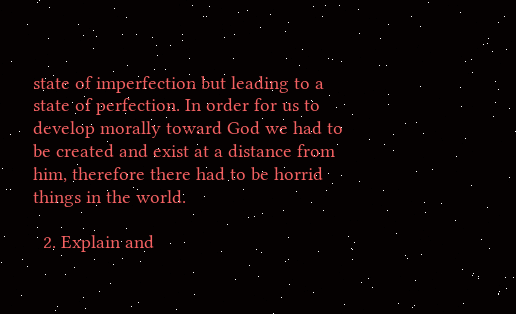state of imperfection but leading to a state of perfection. In order for us to develop morally toward God we had to be created and exist at a distance from him, therefore there had to be horrid things in the world.

  2. Explain and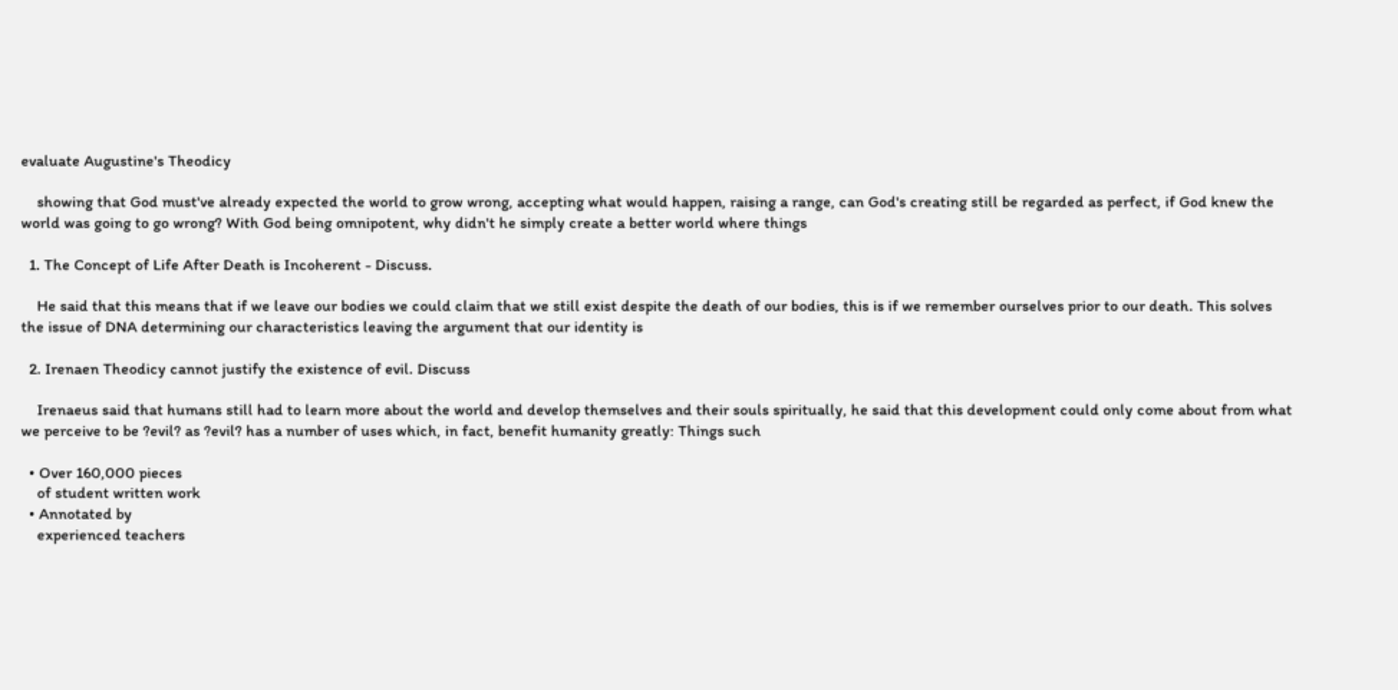evaluate Augustine's Theodicy

    showing that God must've already expected the world to grow wrong, accepting what would happen, raising a range, can God's creating still be regarded as perfect, if God knew the world was going to go wrong? With God being omnipotent, why didn't he simply create a better world where things

  1. The Concept of Life After Death is Incoherent - Discuss.

    He said that this means that if we leave our bodies we could claim that we still exist despite the death of our bodies, this is if we remember ourselves prior to our death. This solves the issue of DNA determining our characteristics leaving the argument that our identity is

  2. Irenaen Theodicy cannot justify the existence of evil. Discuss

    Irenaeus said that humans still had to learn more about the world and develop themselves and their souls spiritually, he said that this development could only come about from what we perceive to be ?evil? as ?evil? has a number of uses which, in fact, benefit humanity greatly: Things such

  • Over 160,000 pieces
    of student written work
  • Annotated by
    experienced teachers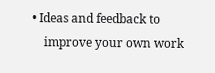• Ideas and feedback to
    improve your own work